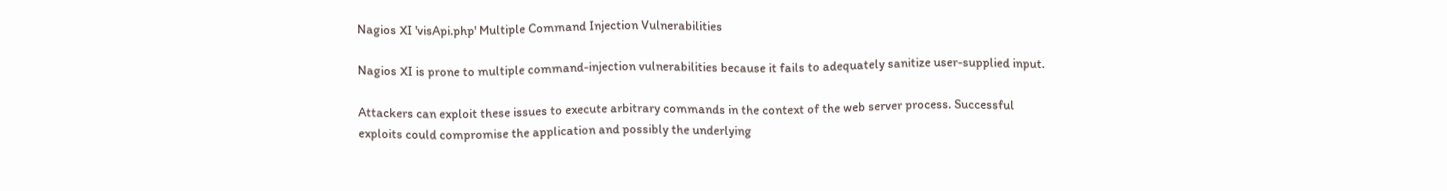Nagios XI 'visApi.php' Multiple Command Injection Vulnerabilities

Nagios XI is prone to multiple command-injection vulnerabilities because it fails to adequately sanitize user-supplied input.

Attackers can exploit these issues to execute arbitrary commands in the context of the web server process. Successful exploits could compromise the application and possibly the underlying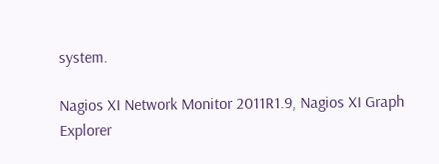system.

Nagios XI Network Monitor 2011R1.9, Nagios XI Graph Explorer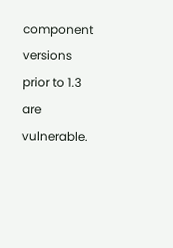component versions prior to 1.3 are vulnerable.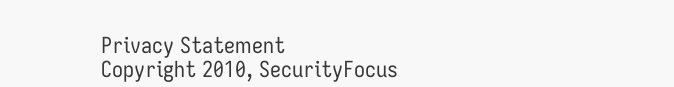Privacy Statement
Copyright 2010, SecurityFocus